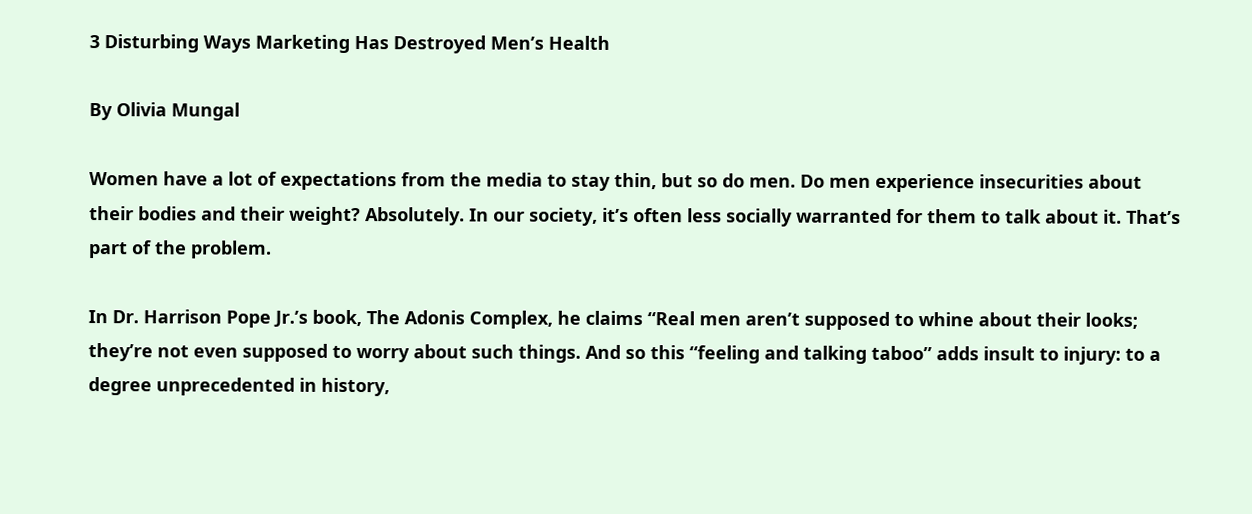3 Disturbing Ways Marketing Has Destroyed Men’s Health

By Olivia Mungal

Women have a lot of expectations from the media to stay thin, but so do men. Do men experience insecurities about their bodies and their weight? Absolutely. In our society, it’s often less socially warranted for them to talk about it. That’s part of the problem.

In Dr. Harrison Pope Jr.’s book, The Adonis Complex, he claims “Real men aren’t supposed to whine about their looks; they’re not even supposed to worry about such things. And so this “feeling and talking taboo” adds insult to injury: to a degree unprecedented in history,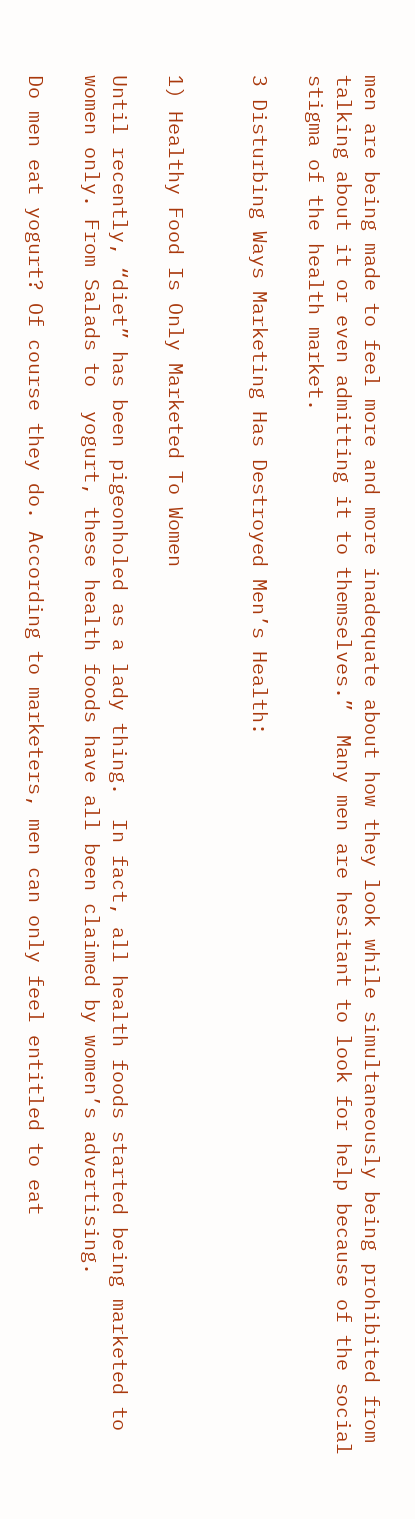men are being made to feel more and more inadequate about how they look while simultaneously being prohibited from talking about it or even admitting it to themselves.”  Many men are hesitant to look for help because of the social stigma of the health market.

3 Disturbing Ways Marketing Has Destroyed Men’s Health:


1) Healthy Food Is Only Marketed To Women

Until recently, “diet” has been pigeonholed as a lady thing.  In fact, all health foods started being marketed to women only. From Salads to  yogurt, these health foods have all been claimed by women’s advertising.

Do men eat yogurt? Of course they do. According to marketers, men can only feel entitled to eat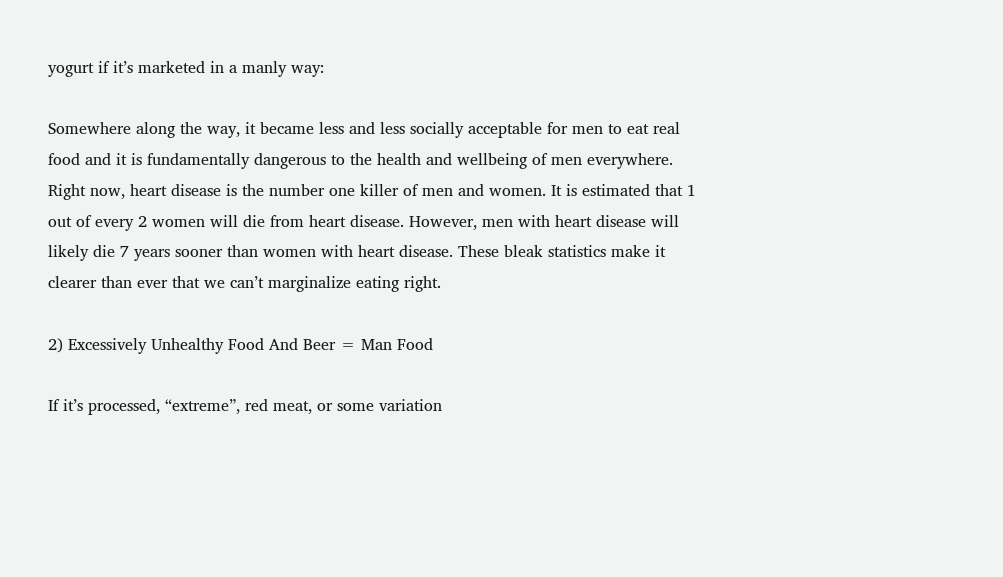yogurt if it’s marketed in a manly way:

Somewhere along the way, it became less and less socially acceptable for men to eat real food and it is fundamentally dangerous to the health and wellbeing of men everywhere.  Right now, heart disease is the number one killer of men and women. It is estimated that 1 out of every 2 women will die from heart disease. However, men with heart disease will likely die 7 years sooner than women with heart disease. These bleak statistics make it clearer than ever that we can’t marginalize eating right.

2) Excessively Unhealthy Food And Beer = Man Food

If it’s processed, “extreme”, red meat, or some variation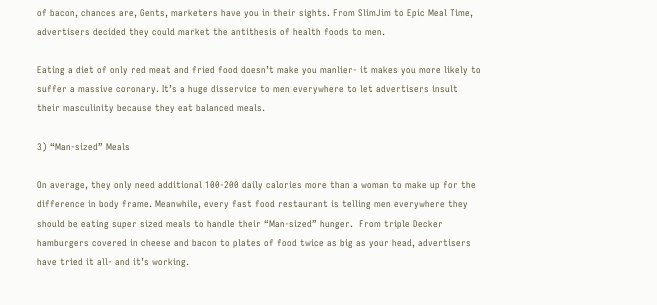of bacon, chances are, Gents, marketers have you in their sights. From SlimJim to Epic Meal Time, advertisers decided they could market the antithesis of health foods to men.

Eating a diet of only red meat and fried food doesn’t make you manlier- it makes you more likely to suffer a massive coronary. It’s a huge disservice to men everywhere to let advertisers insult their masculinity because they eat balanced meals.

3) “Man-sized” Meals

On average, they only need additional 100-200 daily calories more than a woman to make up for the difference in body frame. Meanwhile, every fast food restaurant is telling men everywhere they should be eating super sized meals to handle their “Man-sized” hunger.  From triple Decker hamburgers covered in cheese and bacon to plates of food twice as big as your head, advertisers have tried it all- and it’s working.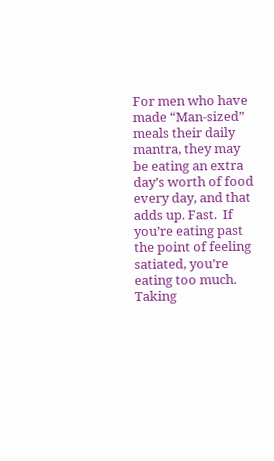For men who have made “Man-sized” meals their daily mantra, they may be eating an extra day’s worth of food every day, and that adds up. Fast.  If you’re eating past the point of feeling satiated, you’re eating too much.  Taking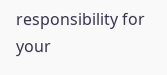responsibility for your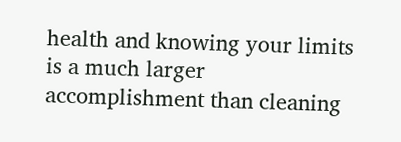health and knowing your limits is a much larger accomplishment than cleaning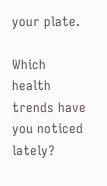your plate.

Which health trends have you noticed lately?